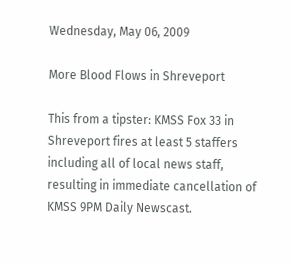Wednesday, May 06, 2009

More Blood Flows in Shreveport

This from a tipster: KMSS Fox 33 in Shreveport fires at least 5 staffers including all of local news staff, resulting in immediate cancellation of KMSS 9PM Daily Newscast.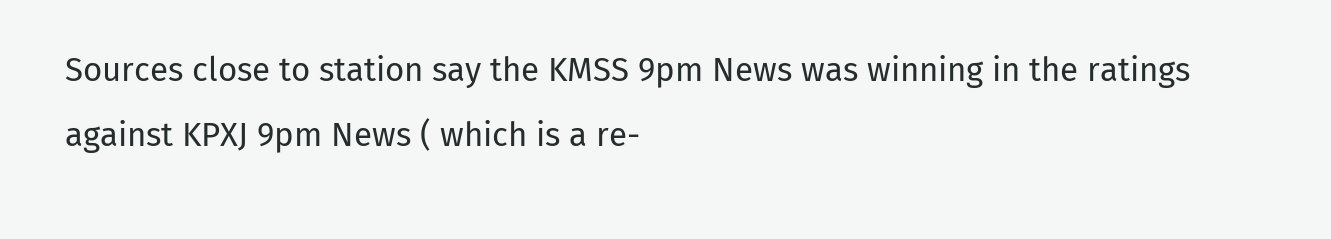Sources close to station say the KMSS 9pm News was winning in the ratings against KPXJ 9pm News ( which is a re-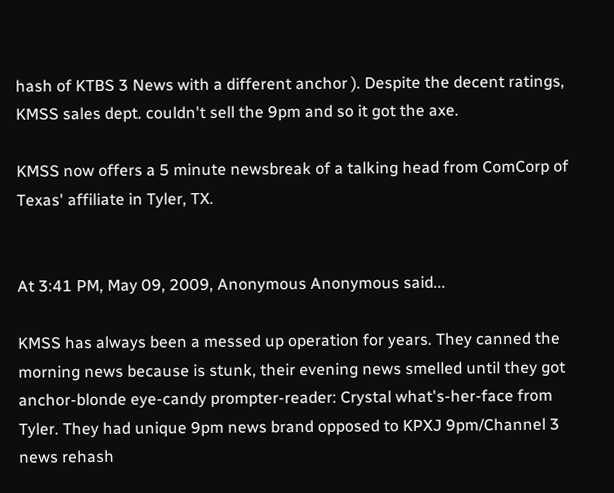hash of KTBS 3 News with a different anchor ). Despite the decent ratings, KMSS sales dept. couldn't sell the 9pm and so it got the axe.

KMSS now offers a 5 minute newsbreak of a talking head from ComCorp of Texas' affiliate in Tyler, TX.


At 3:41 PM, May 09, 2009, Anonymous Anonymous said...

KMSS has always been a messed up operation for years. They canned the morning news because is stunk, their evening news smelled until they got anchor-blonde eye-candy prompter-reader: Crystal what's-her-face from Tyler. They had unique 9pm news brand opposed to KPXJ 9pm/Channel 3 news rehash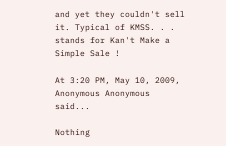and yet they couldn't sell it. Typical of KMSS. . . stands for Kan't Make a Simple Sale !

At 3:20 PM, May 10, 2009, Anonymous Anonymous said...

Nothing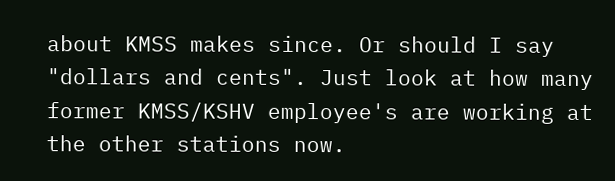about KMSS makes since. Or should I say "dollars and cents". Just look at how many former KMSS/KSHV employee's are working at the other stations now.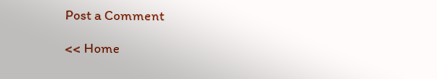Post a Comment

<< Home